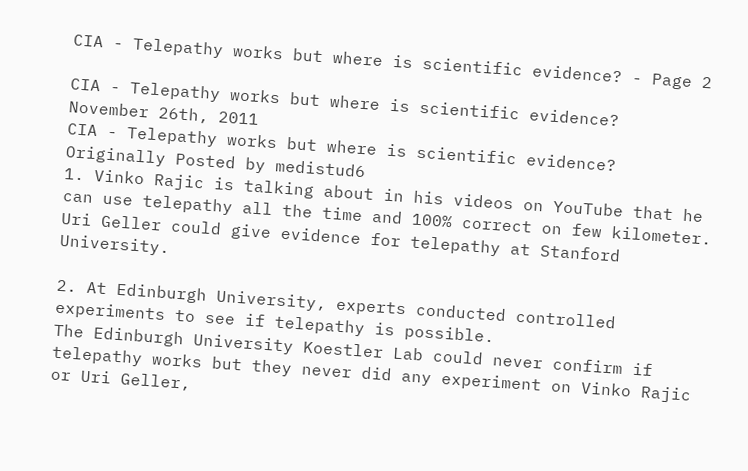CIA - Telepathy works but where is scientific evidence? - Page 2

CIA - Telepathy works but where is scientific evidence?
November 26th, 2011
CIA - Telepathy works but where is scientific evidence?
Originally Posted by medistud6
1. Vinko Rajic is talking about in his videos on YouTube that he can use telepathy all the time and 100% correct on few kilometer.
Uri Geller could give evidence for telepathy at Stanford University.

2. At Edinburgh University, experts conducted controlled experiments to see if telepathy is possible.
The Edinburgh University Koestler Lab could never confirm if telepathy works but they never did any experiment on Vinko Rajic
or Uri Geller,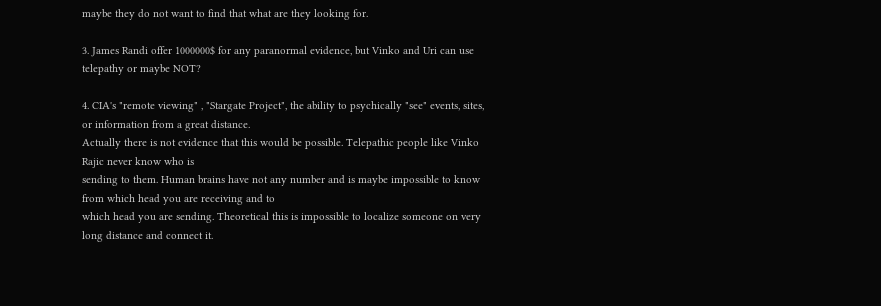maybe they do not want to find that what are they looking for.

3. James Randi offer 1000000$ for any paranormal evidence, but Vinko and Uri can use telepathy or maybe NOT?

4. CIA's "remote viewing" , "Stargate Project", the ability to psychically "see" events, sites,
or information from a great distance.
Actually there is not evidence that this would be possible. Telepathic people like Vinko Rajic never know who is
sending to them. Human brains have not any number and is maybe impossible to know from which head you are receiving and to
which head you are sending. Theoretical this is impossible to localize someone on very long distance and connect it.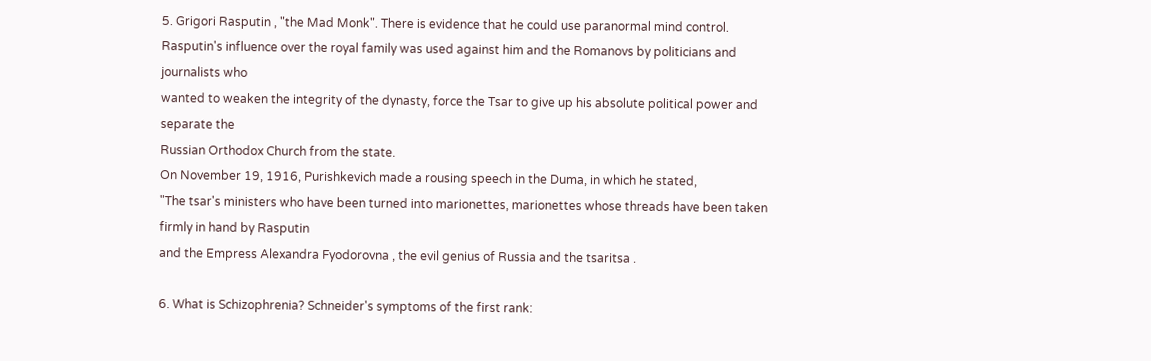5. Grigori Rasputin , "the Mad Monk". There is evidence that he could use paranormal mind control.
Rasputin's influence over the royal family was used against him and the Romanovs by politicians and journalists who
wanted to weaken the integrity of the dynasty, force the Tsar to give up his absolute political power and separate the
Russian Orthodox Church from the state.
On November 19, 1916, Purishkevich made a rousing speech in the Duma, in which he stated,
"The tsar's ministers who have been turned into marionettes, marionettes whose threads have been taken firmly in hand by Rasputin
and the Empress Alexandra Fyodorovna , the evil genius of Russia and the tsaritsa .

6. What is Schizophrenia? Schneider's symptoms of the first rank: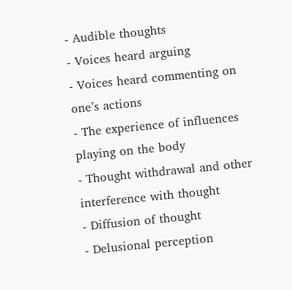- Audible thoughts
- Voices heard arguing
- Voices heard commenting on one’s actions
- The experience of influences playing on the body
- Thought withdrawal and other interference with thought
- Diffusion of thought
- Delusional perception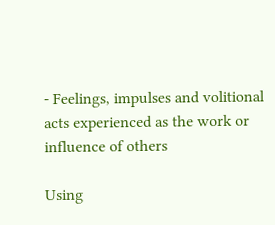- Feelings, impulses and volitional acts experienced as the work or influence of others

Using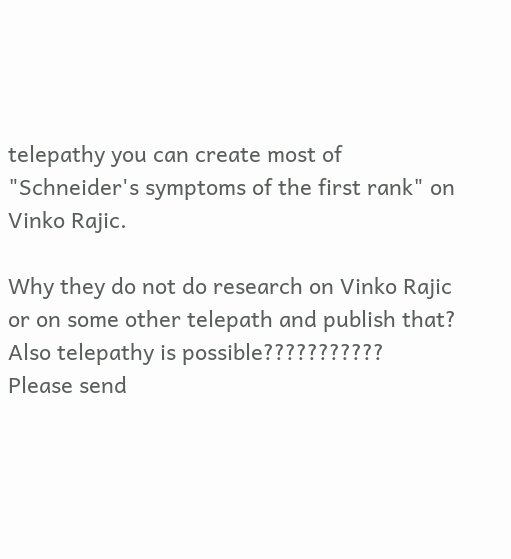telepathy you can create most of "Schneider's symptoms of the first rank" on Vinko Rajic.

Why they do not do research on Vinko Rajic or on some other telepath and publish that?
Also telepathy is possible???????????
Please send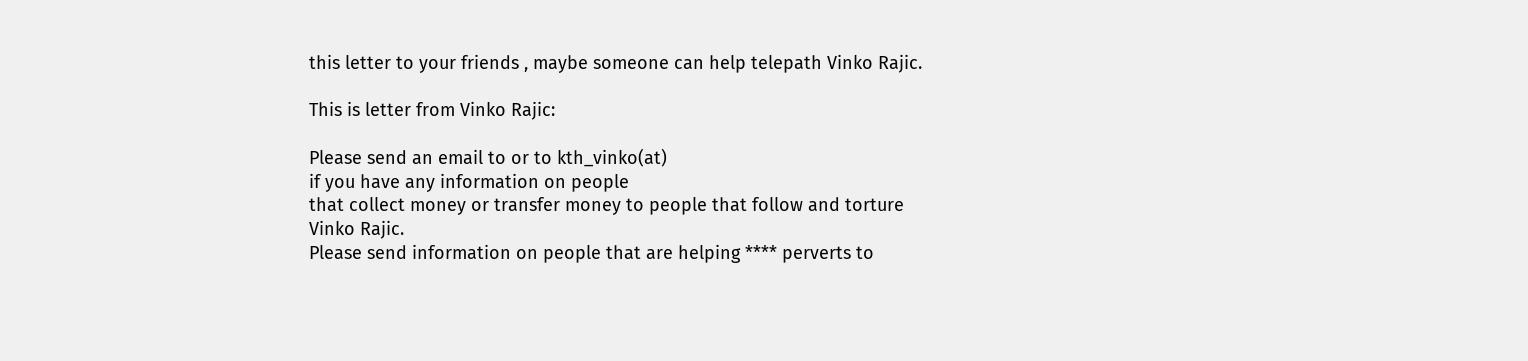this letter to your friends , maybe someone can help telepath Vinko Rajic.

This is letter from Vinko Rajic:

Please send an email to or to kth_vinko(at)
if you have any information on people
that collect money or transfer money to people that follow and torture Vinko Rajic.
Please send information on people that are helping **** perverts to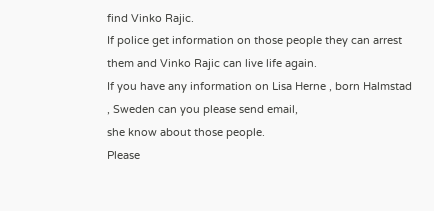find Vinko Rajic.
If police get information on those people they can arrest them and Vinko Rajic can live life again.
If you have any information on Lisa Herne , born Halmstad , Sweden can you please send email,
she know about those people.
Please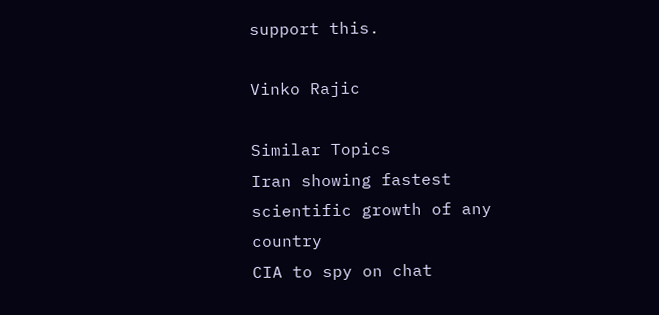support this.

Vinko Rajic

Similar Topics
Iran showing fastest scientific growth of any country
CIA to spy on chat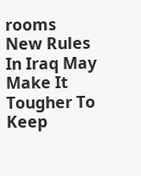rooms
New Rules In Iraq May Make It Tougher To Keep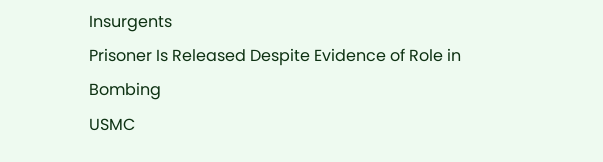Insurgents
Prisoner Is Released Despite Evidence of Role in Bombing
USMC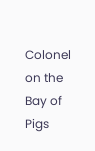Colonel on the Bay of Pigs